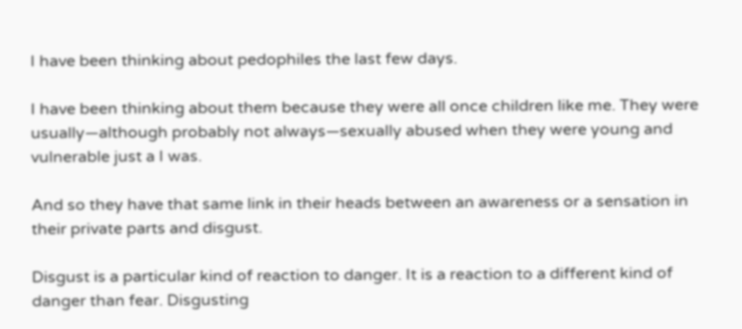I have been thinking about pedophiles the last few days.

I have been thinking about them because they were all once children like me. They were usually—although probably not always—sexually abused when they were young and vulnerable just a I was.

And so they have that same link in their heads between an awareness or a sensation in their private parts and disgust.

Disgust is a particular kind of reaction to danger. It is a reaction to a different kind of danger than fear. Disgusting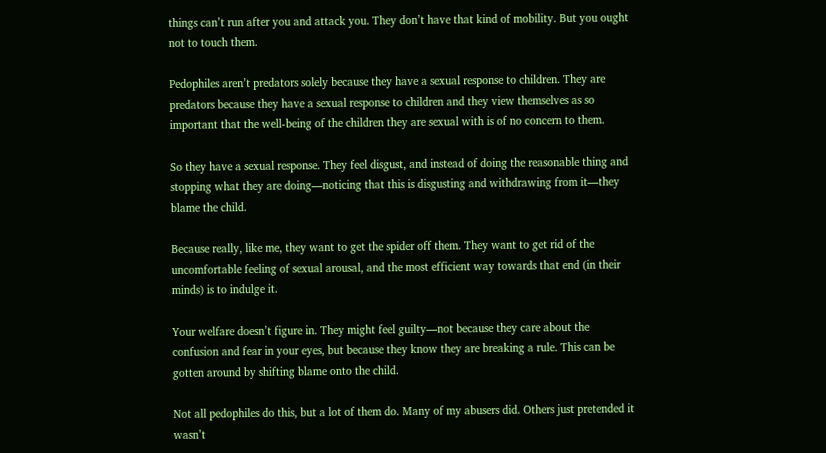things can’t run after you and attack you. They don’t have that kind of mobility. But you ought not to touch them.

Pedophiles aren’t predators solely because they have a sexual response to children. They are predators because they have a sexual response to children and they view themselves as so important that the well-being of the children they are sexual with is of no concern to them.

So they have a sexual response. They feel disgust, and instead of doing the reasonable thing and stopping what they are doing—noticing that this is disgusting and withdrawing from it—they blame the child.

Because really, like me, they want to get the spider off them. They want to get rid of the uncomfortable feeling of sexual arousal, and the most efficient way towards that end (in their minds) is to indulge it.

Your welfare doesn’t figure in. They might feel guilty—not because they care about the confusion and fear in your eyes, but because they know they are breaking a rule. This can be gotten around by shifting blame onto the child.

Not all pedophiles do this, but a lot of them do. Many of my abusers did. Others just pretended it wasn’t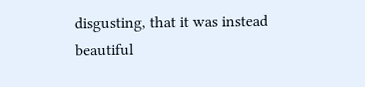disgusting, that it was instead beautiful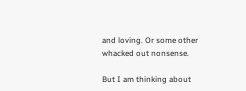and loving. Or some other whacked out nonsense.

But I am thinking about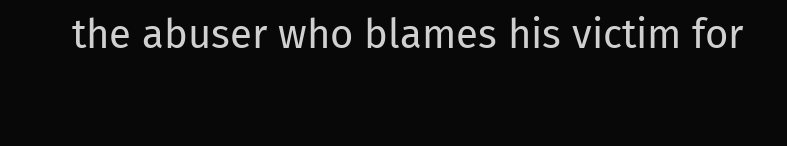the abuser who blames his victim for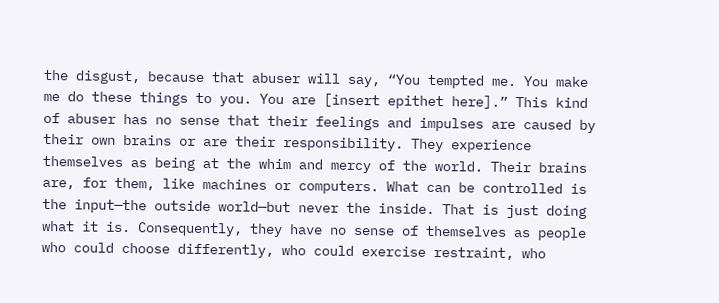the disgust, because that abuser will say, “You tempted me. You make me do these things to you. You are [insert epithet here].” This kind of abuser has no sense that their feelings and impulses are caused by their own brains or are their responsibility. They experience themselves as being at the whim and mercy of the world. Their brains are, for them, like machines or computers. What can be controlled is the input—the outside world—but never the inside. That is just doing what it is. Consequently, they have no sense of themselves as people who could choose differently, who could exercise restraint, who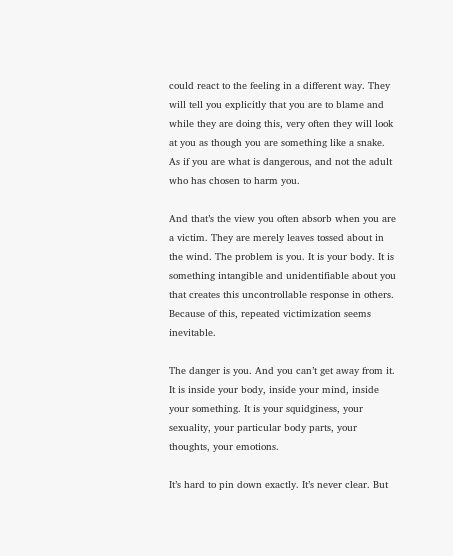could react to the feeling in a different way. They will tell you explicitly that you are to blame and while they are doing this, very often they will look at you as though you are something like a snake. As if you are what is dangerous, and not the adult who has chosen to harm you.

And that’s the view you often absorb when you are a victim. They are merely leaves tossed about in the wind. The problem is you. It is your body. It is something intangible and unidentifiable about you that creates this uncontrollable response in others. Because of this, repeated victimization seems inevitable.

The danger is you. And you can’t get away from it. It is inside your body, inside your mind, inside your something. It is your squidginess, your sexuality, your particular body parts, your thoughts, your emotions.

It’s hard to pin down exactly. It’s never clear. But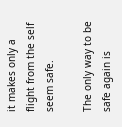it makes only a flight from the self seem safe.

The only way to be safe again is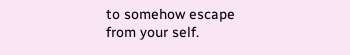to somehow escape from your self.